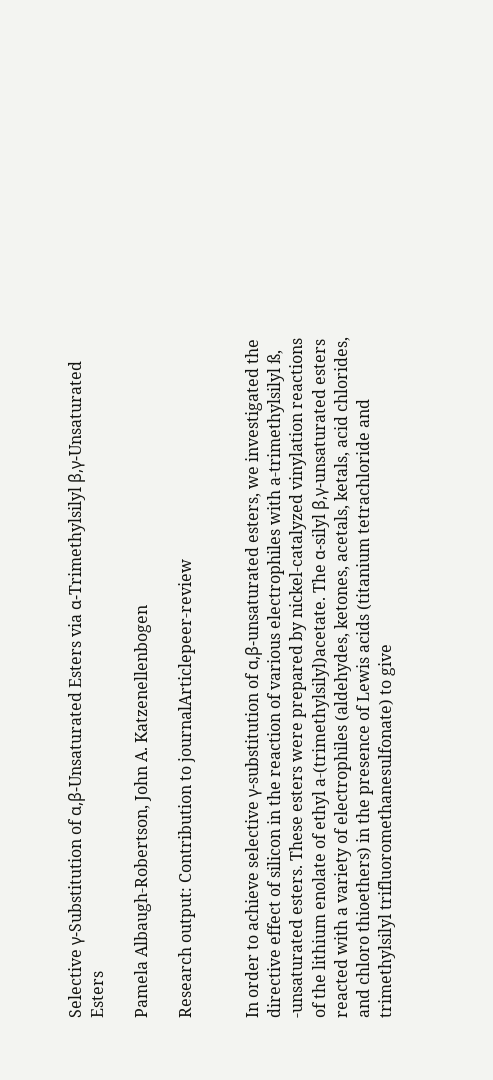Selective γ-Substitution of α,β-Unsaturated Esters via α-Trimethylsilyl β,γ-Unsaturated Esters

Pamela Albaugh-Robertson, John A. Katzenellenbogen

Research output: Contribution to journalArticlepeer-review


In order to achieve selective γ-substitution of α,β-unsaturated esters, we investigated the directive effect of silicon in the reaction of various electrophiles with a-trimethylsilyl ß, -unsaturated esters. These esters were prepared by nickel-catalyzed vinylation reactions of the lithium enolate of ethyl a-(trimethylsilyl)acetate. The α-silyl β,γ-unsaturated esters reacted with a variety of electrophiles (aldehydes, ketones, acetals, ketals, acid chlorides, and chloro thioethers) in the presence of Lewis acids (titanium tetrachloride and trimethylsilyl trifluoromethanesulfonate) to give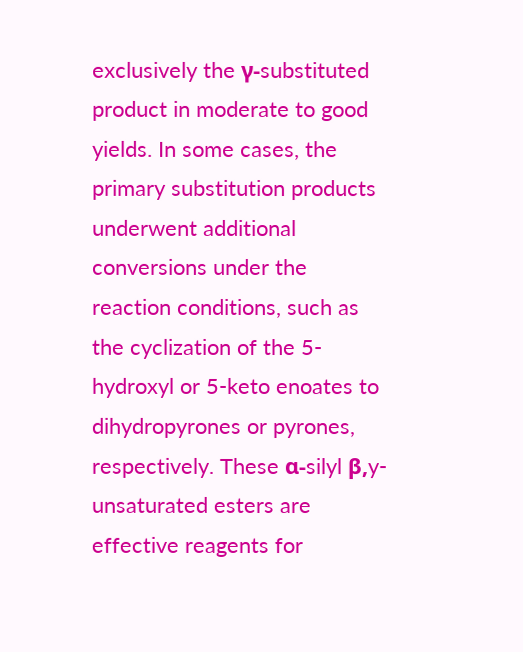exclusively the γ-substituted product in moderate to good yields. In some cases, the primary substitution products underwent additional conversions under the reaction conditions, such as the cyclization of the 5-hydroxyl or 5-keto enoates to dihydropyrones or pyrones, respectively. These α-silyl β,y-unsaturated esters are effective reagents for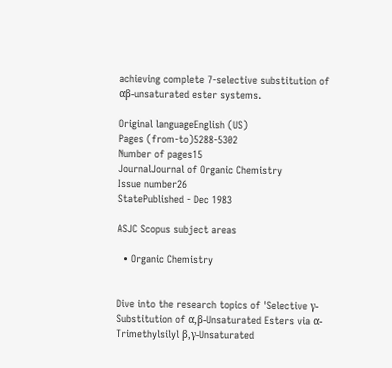achieving complete 7-selective substitution of αβ-unsaturated ester systems.

Original languageEnglish (US)
Pages (from-to)5288-5302
Number of pages15
JournalJournal of Organic Chemistry
Issue number26
StatePublished - Dec 1983

ASJC Scopus subject areas

  • Organic Chemistry


Dive into the research topics of 'Selective γ-Substitution of α,β-Unsaturated Esters via α-Trimethylsilyl β,γ-Unsaturated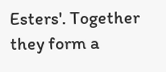Esters'. Together they form a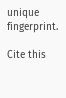unique fingerprint.

Cite this